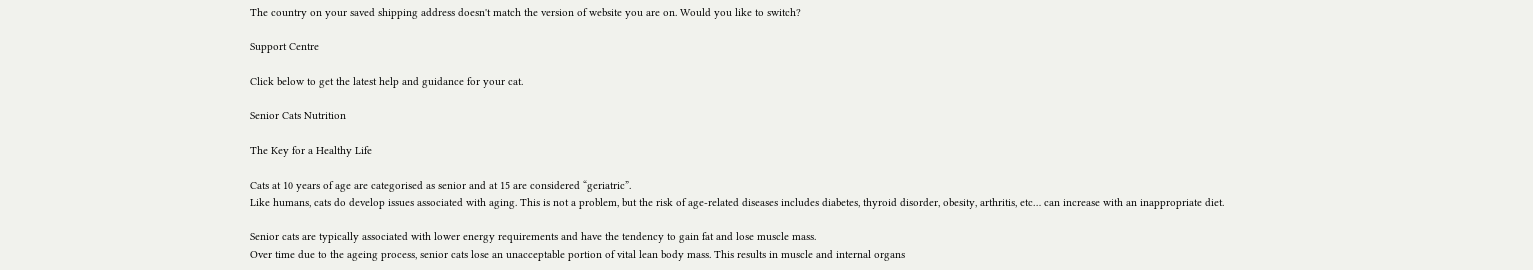The country on your saved shipping address doesn't match the version of website you are on. Would you like to switch?

Support Centre

Click below to get the latest help and guidance for your cat.

Senior Cats Nutrition

The Key for a Healthy Life

Cats at 10 years of age are categorised as senior and at 15 are considered “geriatric”.
Like humans, cats do develop issues associated with aging. This is not a problem, but the risk of age-related diseases includes diabetes, thyroid disorder, obesity, arthritis, etc… can increase with an inappropriate diet.

Senior cats are typically associated with lower energy requirements and have the tendency to gain fat and lose muscle mass.
Over time due to the ageing process, senior cats lose an unacceptable portion of vital lean body mass. This results in muscle and internal organs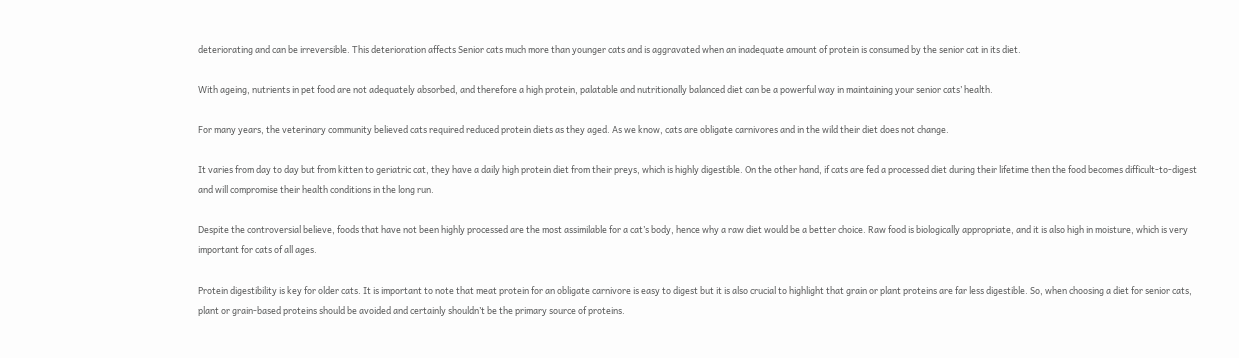deteriorating and can be irreversible. This deterioration affects Senior cats much more than younger cats and is aggravated when an inadequate amount of protein is consumed by the senior cat in its diet.

With ageing, nutrients in pet food are not adequately absorbed, and therefore a high protein, palatable and nutritionally balanced diet can be a powerful way in maintaining your senior cats’ health.

For many years, the veterinary community believed cats required reduced protein diets as they aged. As we know, cats are obligate carnivores and in the wild their diet does not change.

It varies from day to day but from kitten to geriatric cat, they have a daily high protein diet from their preys, which is highly digestible. On the other hand, if cats are fed a processed diet during their lifetime then the food becomes difficult-to-digest and will compromise their health conditions in the long run.

Despite the controversial believe, foods that have not been highly processed are the most assimilable for a cat’s body, hence why a raw diet would be a better choice. Raw food is biologically appropriate, and it is also high in moisture, which is very important for cats of all ages.

Protein digestibility is key for older cats. It is important to note that meat protein for an obligate carnivore is easy to digest but it is also crucial to highlight that grain or plant proteins are far less digestible. So, when choosing a diet for senior cats, plant or grain-based proteins should be avoided and certainly shouldn’t be the primary source of proteins.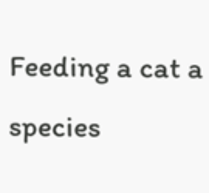Feeding a cat a species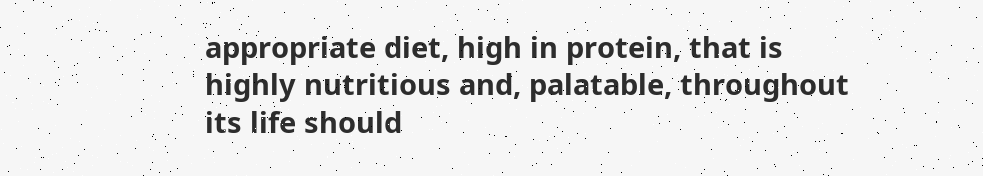appropriate diet, high in protein, that is highly nutritious and, palatable, throughout its life should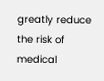greatly reduce the risk of medical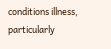conditions illness, particularly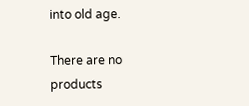into old age.

There are no products